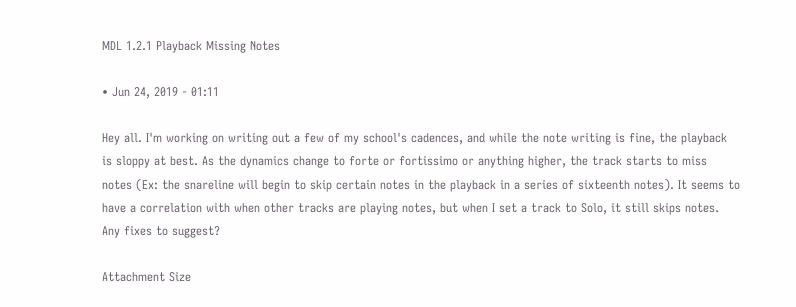MDL 1.2.1 Playback Missing Notes

• Jun 24, 2019 - 01:11

Hey all. I'm working on writing out a few of my school's cadences, and while the note writing is fine, the playback is sloppy at best. As the dynamics change to forte or fortissimo or anything higher, the track starts to miss notes (Ex: the snareline will begin to skip certain notes in the playback in a series of sixteenth notes). It seems to have a correlation with when other tracks are playing notes, but when I set a track to Solo, it still skips notes. Any fixes to suggest?

Attachment Size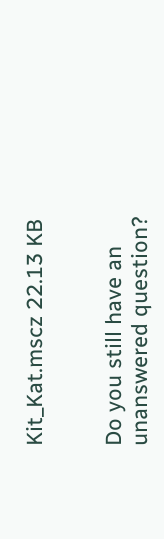Kit_Kat.mscz 22.13 KB


Do you still have an unanswered question?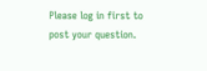Please log in first to post your question.